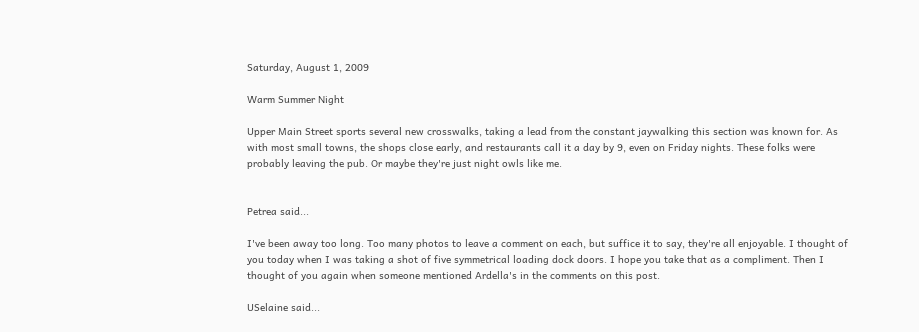Saturday, August 1, 2009

Warm Summer Night

Upper Main Street sports several new crosswalks, taking a lead from the constant jaywalking this section was known for. As with most small towns, the shops close early, and restaurants call it a day by 9, even on Friday nights. These folks were probably leaving the pub. Or maybe they're just night owls like me.


Petrea said...

I've been away too long. Too many photos to leave a comment on each, but suffice it to say, they're all enjoyable. I thought of you today when I was taking a shot of five symmetrical loading dock doors. I hope you take that as a compliment. Then I thought of you again when someone mentioned Ardella's in the comments on this post.

USelaine said...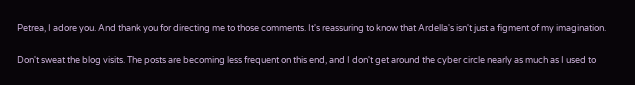Petrea, I adore you. And thank you for directing me to those comments. It's reassuring to know that Ardella's isn't just a figment of my imagination.

Don't sweat the blog visits. The posts are becoming less frequent on this end, and I don't get around the cyber circle nearly as much as I used to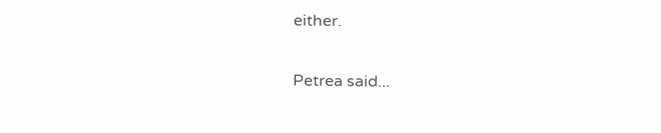either.

Petrea said...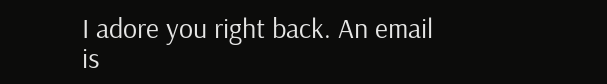I adore you right back. An email is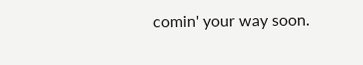comin' your way soon.